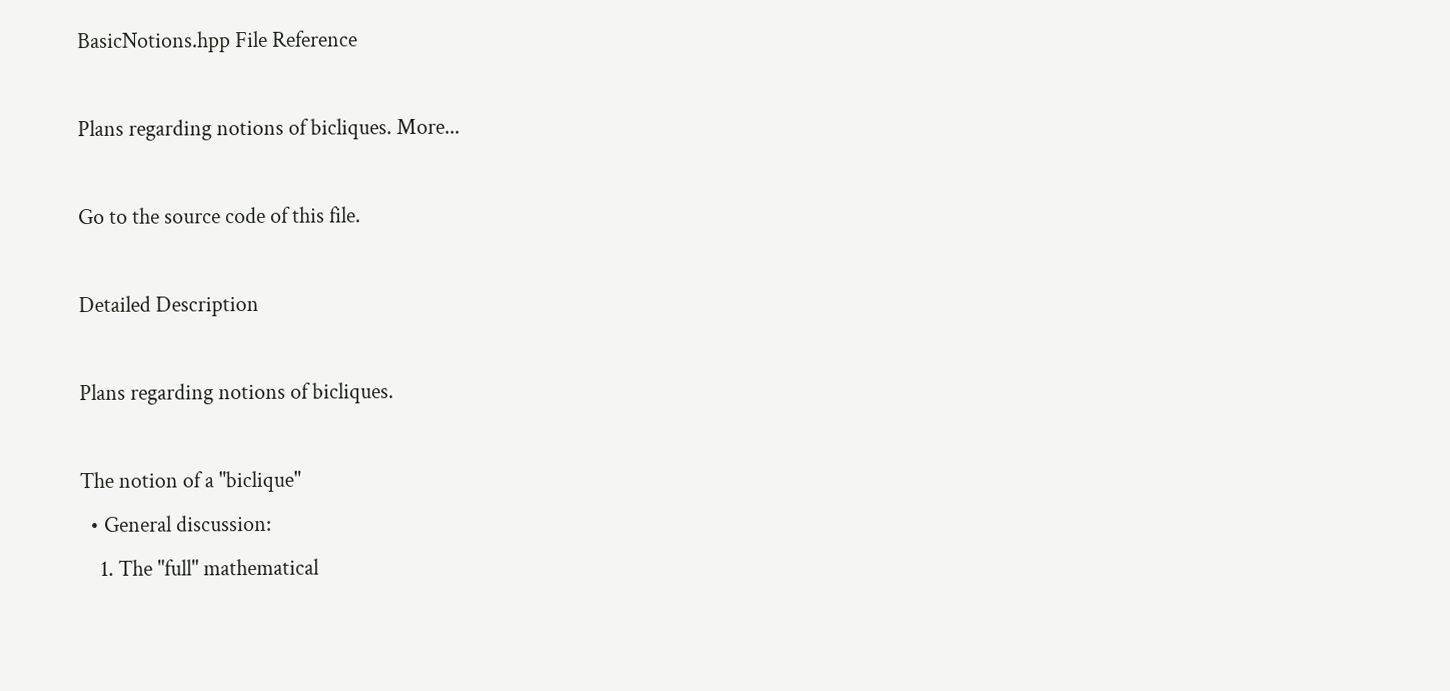BasicNotions.hpp File Reference

Plans regarding notions of bicliques. More...

Go to the source code of this file.

Detailed Description

Plans regarding notions of bicliques.

The notion of a "biclique"
  • General discussion:
    1. The "full" mathematical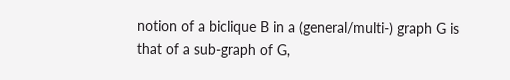notion of a biclique B in a (general/multi-) graph G is that of a sub-graph of G,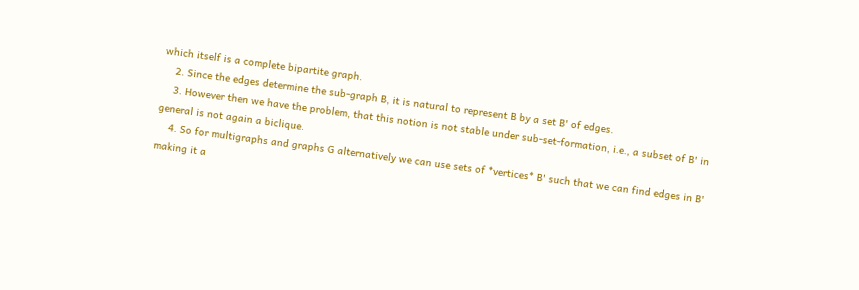which itself is a complete bipartite graph.
    2. Since the edges determine the sub-graph B, it is natural to represent B by a set B' of edges.
    3. However then we have the problem, that this notion is not stable under sub-set-formation, i.e., a subset of B' in general is not again a biclique.
    4. So for multigraphs and graphs G alternatively we can use sets of *vertices* B' such that we can find edges in B' making it a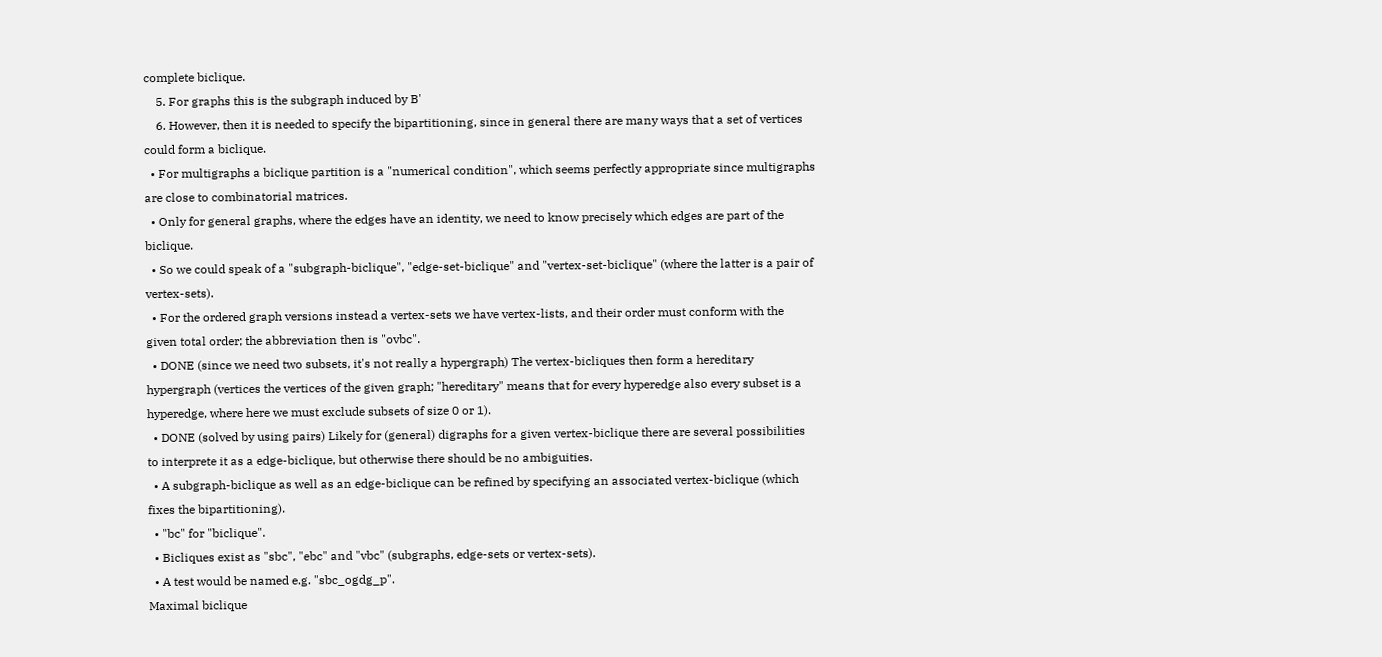complete biclique.
    5. For graphs this is the subgraph induced by B'
    6. However, then it is needed to specify the bipartitioning, since in general there are many ways that a set of vertices could form a biclique.
  • For multigraphs a biclique partition is a "numerical condition", which seems perfectly appropriate since multigraphs are close to combinatorial matrices.
  • Only for general graphs, where the edges have an identity, we need to know precisely which edges are part of the biclique.
  • So we could speak of a "subgraph-biclique", "edge-set-biclique" and "vertex-set-biclique" (where the latter is a pair of vertex-sets).
  • For the ordered graph versions instead a vertex-sets we have vertex-lists, and their order must conform with the given total order; the abbreviation then is "ovbc".
  • DONE (since we need two subsets, it's not really a hypergraph) The vertex-bicliques then form a hereditary hypergraph (vertices the vertices of the given graph; "hereditary" means that for every hyperedge also every subset is a hyperedge, where here we must exclude subsets of size 0 or 1).
  • DONE (solved by using pairs) Likely for (general) digraphs for a given vertex-biclique there are several possibilities to interprete it as a edge-biclique, but otherwise there should be no ambiguities.
  • A subgraph-biclique as well as an edge-biclique can be refined by specifying an associated vertex-biclique (which fixes the bipartitioning).
  • "bc" for "biclique".
  • Bicliques exist as "sbc", "ebc" and "vbc" (subgraphs, edge-sets or vertex-sets).
  • A test would be named e.g. "sbc_ogdg_p".
Maximal biclique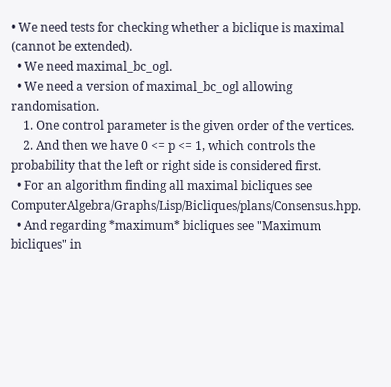• We need tests for checking whether a biclique is maximal (cannot be extended).
  • We need maximal_bc_ogl.
  • We need a version of maximal_bc_ogl allowing randomisation.
    1. One control parameter is the given order of the vertices.
    2. And then we have 0 <= p <= 1, which controls the probability that the left or right side is considered first.
  • For an algorithm finding all maximal bicliques see ComputerAlgebra/Graphs/Lisp/Bicliques/plans/Consensus.hpp.
  • And regarding *maximum* bicliques see "Maximum bicliques" in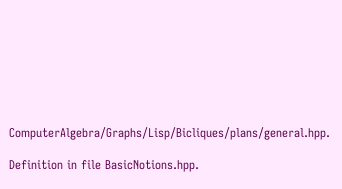ComputerAlgebra/Graphs/Lisp/Bicliques/plans/general.hpp.

Definition in file BasicNotions.hpp.